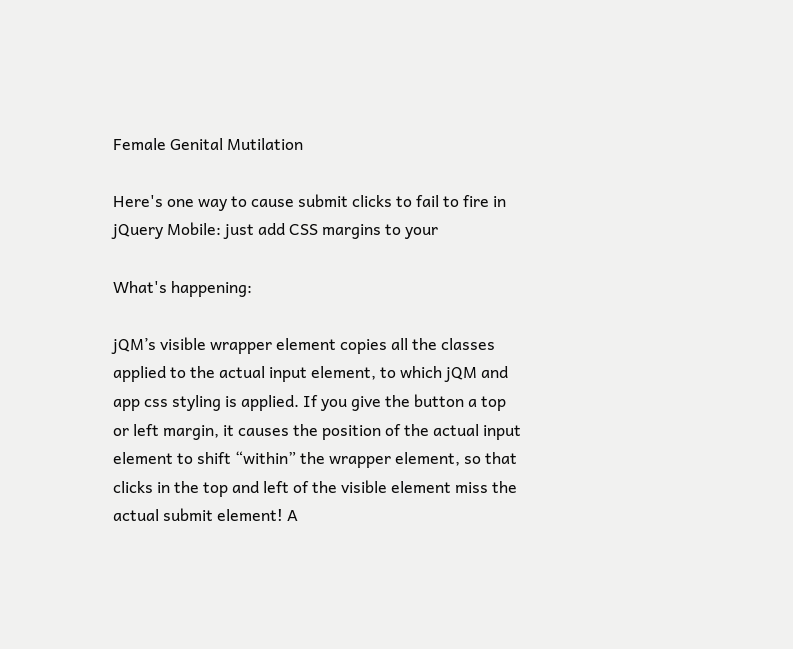Female Genital Mutilation

Here's one way to cause submit clicks to fail to fire in jQuery Mobile: just add CSS margins to your

What's happening:

jQM’s visible wrapper element copies all the classes applied to the actual input element, to which jQM and app css styling is applied. If you give the button a top or left margin, it causes the position of the actual input element to shift “within” the wrapper element, so that clicks in the top and left of the visible element miss the actual submit element! A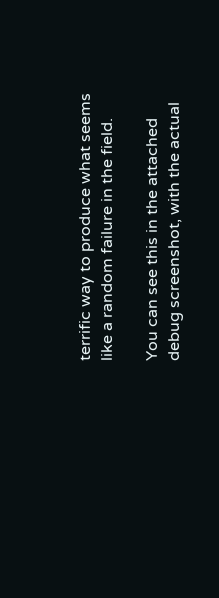terrific way to produce what seems like a random failure in the field.

You can see this in the attached debug screenshot, with the actual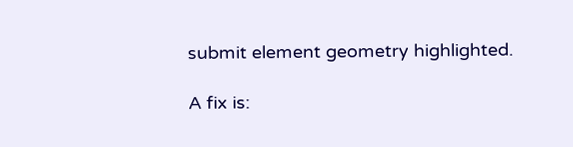submit element geometry highlighted.

A fix is: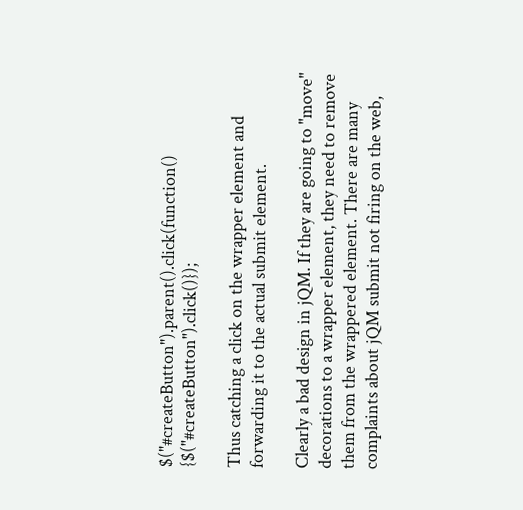$("#createButton").parent().click(function() {$("#createButton").click()});

Thus catching a click on the wrapper element and forwarding it to the actual submit element.

Clearly a bad design in jQM. If they are going to "move" decorations to a wrapper element, they need to remove them from the wrappered element. There are many complaints about jQM submit not firing on the web,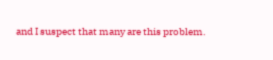and I suspect that many are this problem.